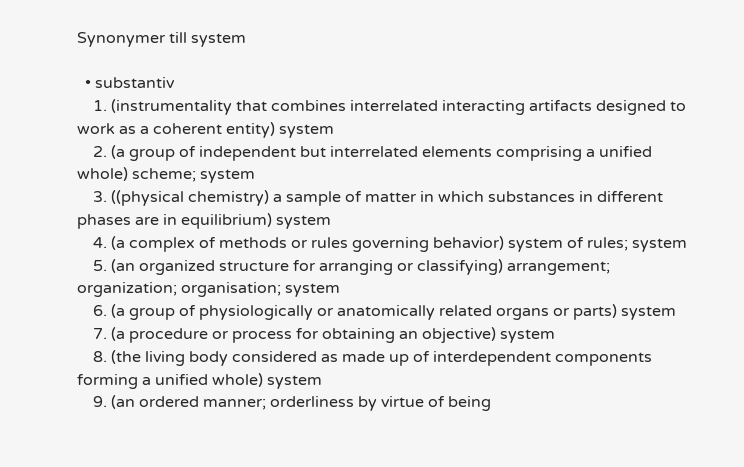Synonymer till system

  • substantiv
    1. (instrumentality that combines interrelated interacting artifacts designed to work as a coherent entity) system
    2. (a group of independent but interrelated elements comprising a unified whole) scheme; system
    3. ((physical chemistry) a sample of matter in which substances in different phases are in equilibrium) system
    4. (a complex of methods or rules governing behavior) system of rules; system
    5. (an organized structure for arranging or classifying) arrangement; organization; organisation; system
    6. (a group of physiologically or anatomically related organs or parts) system
    7. (a procedure or process for obtaining an objective) system
    8. (the living body considered as made up of interdependent components forming a unified whole) system
    9. (an ordered manner; orderliness by virtue of being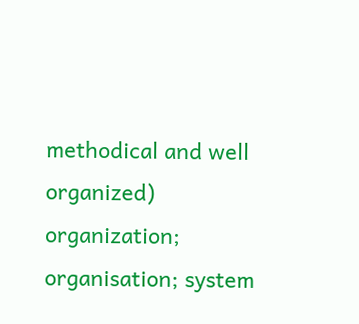methodical and well organized) organization; organisation; system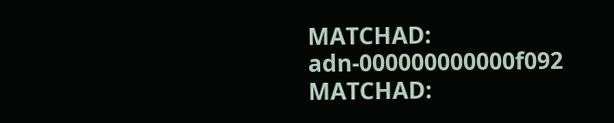MATCHAD: adn-000000000000f092
MATCHAD: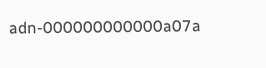adn-000000000000a07a